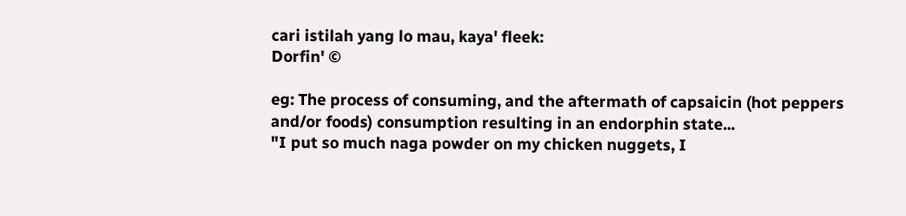cari istilah yang lo mau, kaya' fleek:
Dorfin' ©

eg: The process of consuming, and the aftermath of capsaicin (hot peppers and/or foods) consumption resulting in an endorphin state...
"I put so much naga powder on my chicken nuggets, I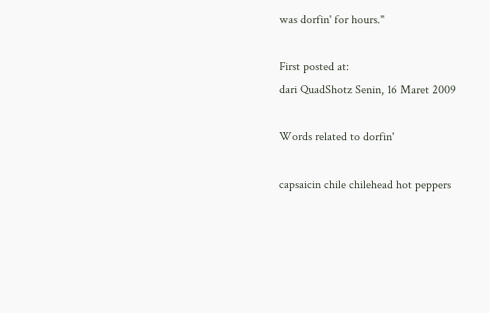was dorfin' for hours."

First posted at:
dari QuadShotz Senin, 16 Maret 2009

Words related to dorfin'

capsaicin chile chilehead hot peppers